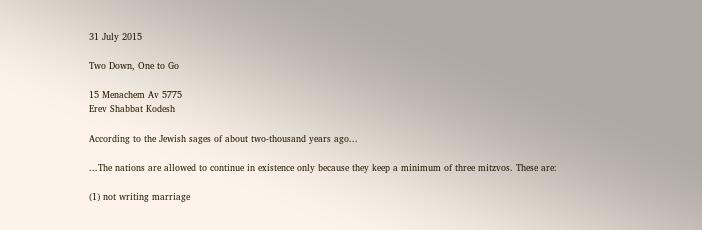31 July 2015

Two Down, One to Go

15 Menachem Av 5775
Erev Shabbat Kodesh

According to the Jewish sages of about two-thousand years ago...

...The nations are allowed to continue in existence only because they keep a minimum of three mitzvos. These are:

(1) not writing marriage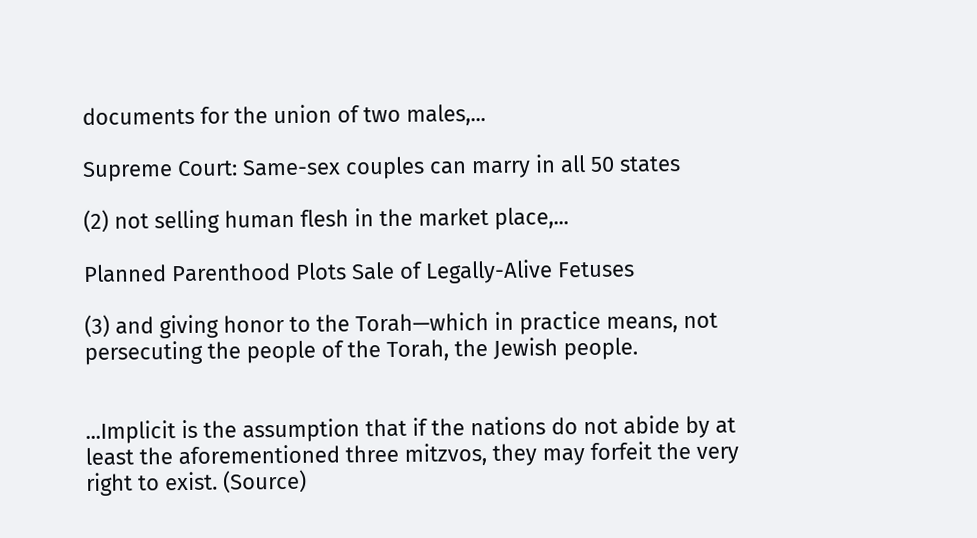documents for the union of two males,...

Supreme Court: Same-sex couples can marry in all 50 states

(2) not selling human flesh in the market place,...

Planned Parenthood Plots Sale of Legally-Alive Fetuses

(3) and giving honor to the Torah—which in practice means, not persecuting the people of the Torah, the Jewish people.


...Implicit is the assumption that if the nations do not abide by at least the aforementioned three mitzvos, they may forfeit the very right to exist. (Source)